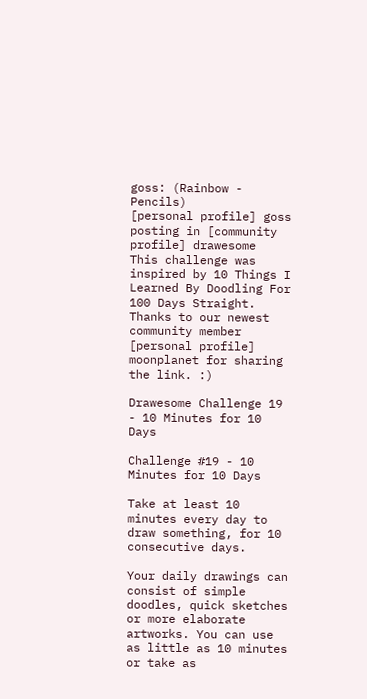goss: (Rainbow - Pencils)
[personal profile] goss posting in [community profile] drawesome
This challenge was inspired by 10 Things I Learned By Doodling For 100 Days Straight. Thanks to our newest community member [personal profile] moonplanet for sharing the link. :)

Drawesome Challenge 19 - 10 Minutes for 10 Days

Challenge #19 - 10 Minutes for 10 Days

Take at least 10 minutes every day to draw something, for 10 consecutive days.

Your daily drawings can consist of simple doodles, quick sketches or more elaborate artworks. You can use as little as 10 minutes or take as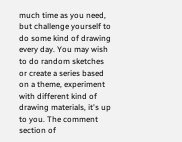much time as you need, but challenge yourself to do some kind of drawing every day. You may wish to do random sketches or create a series based on a theme, experiment with different kind of drawing materials, it's up to you. The comment section of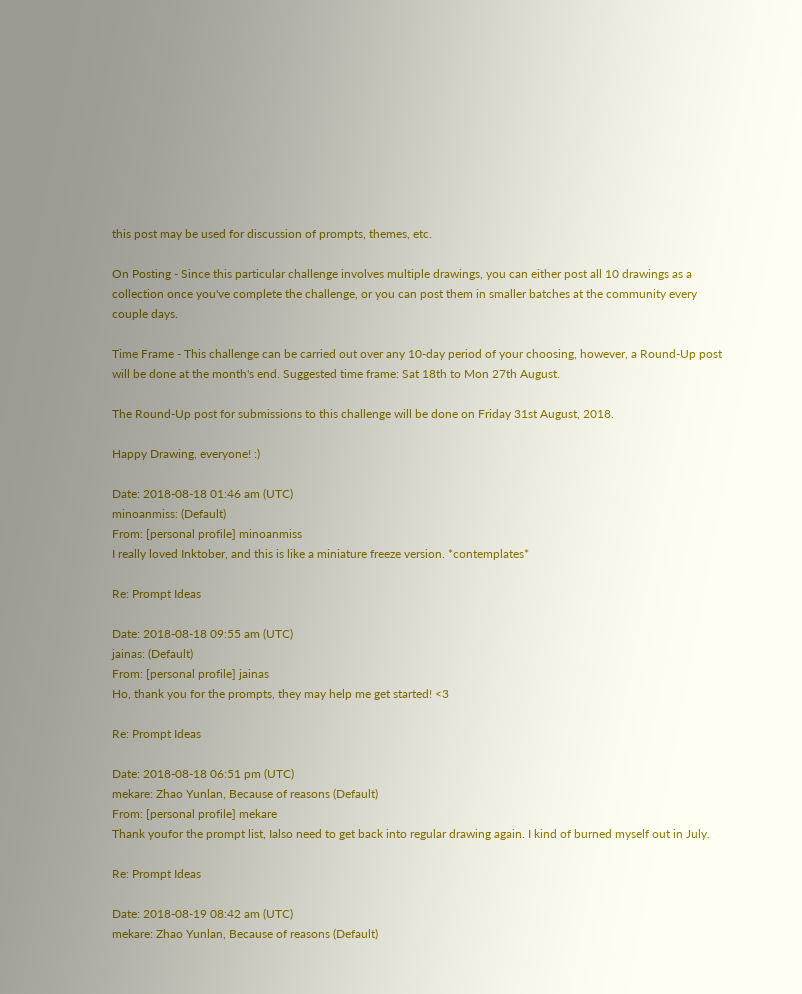this post may be used for discussion of prompts, themes, etc.

On Posting - Since this particular challenge involves multiple drawings, you can either post all 10 drawings as a collection once you've complete the challenge, or you can post them in smaller batches at the community every couple days.

Time Frame - This challenge can be carried out over any 10-day period of your choosing, however, a Round-Up post will be done at the month's end. Suggested time frame: Sat 18th to Mon 27th August.

The Round-Up post for submissions to this challenge will be done on Friday 31st August, 2018.

Happy Drawing, everyone! :)

Date: 2018-08-18 01:46 am (UTC)
minoanmiss: (Default)
From: [personal profile] minoanmiss
I really loved Inktober, and this is like a miniature freeze version. *contemplates*

Re: Prompt Ideas

Date: 2018-08-18 09:55 am (UTC)
jainas: (Default)
From: [personal profile] jainas
Ho, thank you for the prompts, they may help me get started! <3

Re: Prompt Ideas

Date: 2018-08-18 06:51 pm (UTC)
mekare: Zhao Yunlan, Because of reasons (Default)
From: [personal profile] mekare
Thank youfor the prompt list, Ialso need to get back into regular drawing again. I kind of burned myself out in July.

Re: Prompt Ideas

Date: 2018-08-19 08:42 am (UTC)
mekare: Zhao Yunlan, Because of reasons (Default)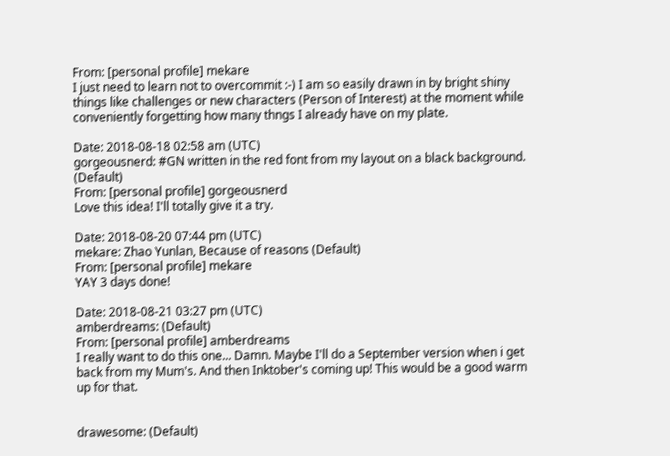From: [personal profile] mekare
I just need to learn not to overcommit :-) I am so easily drawn in by bright shiny things like challenges or new characters (Person of Interest) at the moment while conveniently forgetting how many thngs I already have on my plate.

Date: 2018-08-18 02:58 am (UTC)
gorgeousnerd: #GN written in the red font from my layout on a black background. (Default)
From: [personal profile] gorgeousnerd
Love this idea! I'll totally give it a try.

Date: 2018-08-20 07:44 pm (UTC)
mekare: Zhao Yunlan, Because of reasons (Default)
From: [personal profile] mekare
YAY 3 days done!

Date: 2018-08-21 03:27 pm (UTC)
amberdreams: (Default)
From: [personal profile] amberdreams
I really want to do this one... Damn. Maybe I'll do a September version when i get back from my Mum's. And then Inktober's coming up! This would be a good warm up for that.


drawesome: (Default)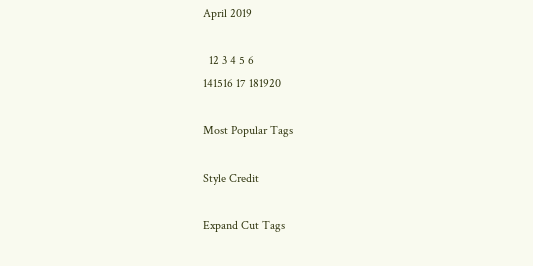April 2019

  12 3 4 5 6
141516 17 181920

Most Popular Tags

Style Credit

Expand Cut Tags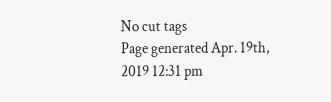No cut tags
Page generated Apr. 19th, 2019 12:31 pm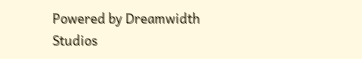Powered by Dreamwidth Studios